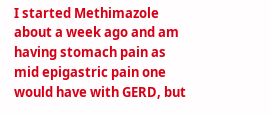I started Methimazole about a week ago and am having stomach pain as mid epigastric pain one would have with GERD, but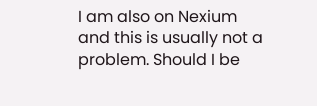I am also on Nexium and this is usually not a problem. Should I be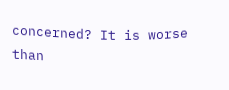concerned? It is worse than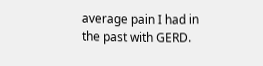average pain I had in the past with GERD.